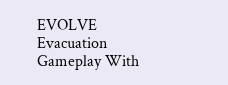EVOLVE Evacuation Gameplay With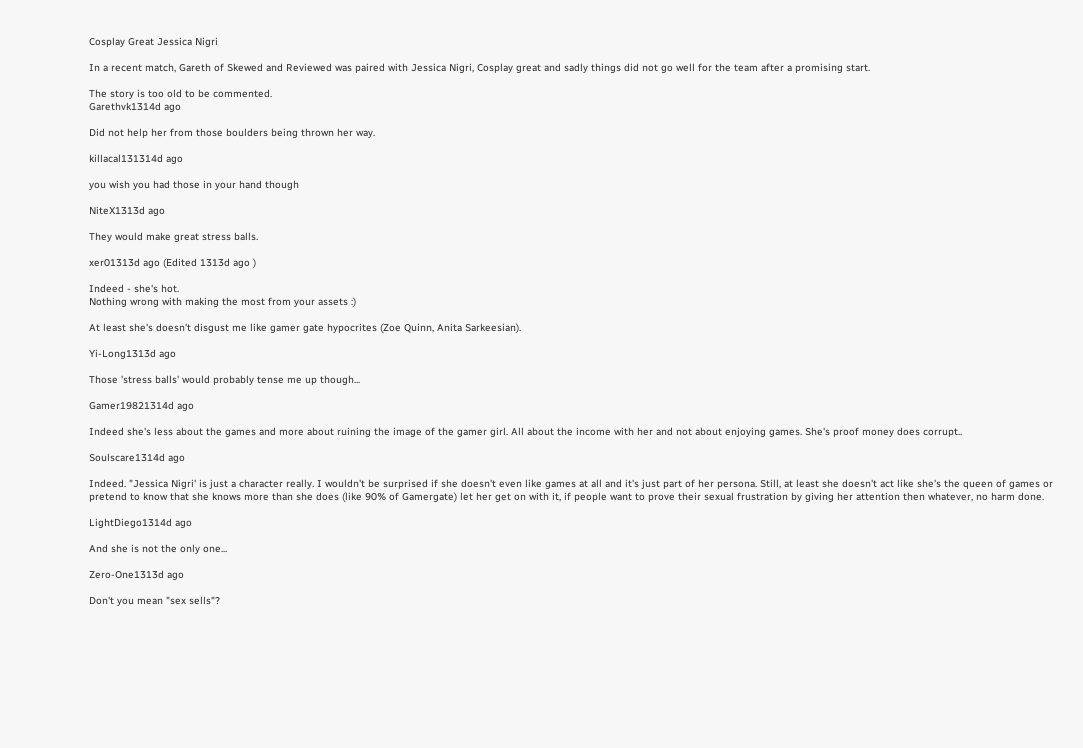Cosplay Great Jessica Nigri

In a recent match, Gareth of Skewed and Reviewed was paired with Jessica Nigri, Cosplay great and sadly things did not go well for the team after a promising start.

The story is too old to be commented.
Garethvk1314d ago

Did not help her from those boulders being thrown her way.

killacal131314d ago

you wish you had those in your hand though

NiteX1313d ago

They would make great stress balls.

xer01313d ago (Edited 1313d ago )

Indeed - she's hot.
Nothing wrong with making the most from your assets :)

At least she's doesn't disgust me like gamer gate hypocrites (Zoe Quinn, Anita Sarkeesian).

Yi-Long1313d ago

Those 'stress balls' would probably tense me up though...

Gamer19821314d ago

Indeed she's less about the games and more about ruining the image of the gamer girl. All about the income with her and not about enjoying games. She's proof money does corrupt..

Soulscare1314d ago

Indeed. "Jessica Nigri' is just a character really. I wouldn't be surprised if she doesn't even like games at all and it's just part of her persona. Still, at least she doesn't act like she's the queen of games or pretend to know that she knows more than she does (like 90% of Gamergate) let her get on with it, if people want to prove their sexual frustration by giving her attention then whatever, no harm done.

LightDiego1314d ago

And she is not the only one...

Zero-One1313d ago

Don't you mean "sex sells"?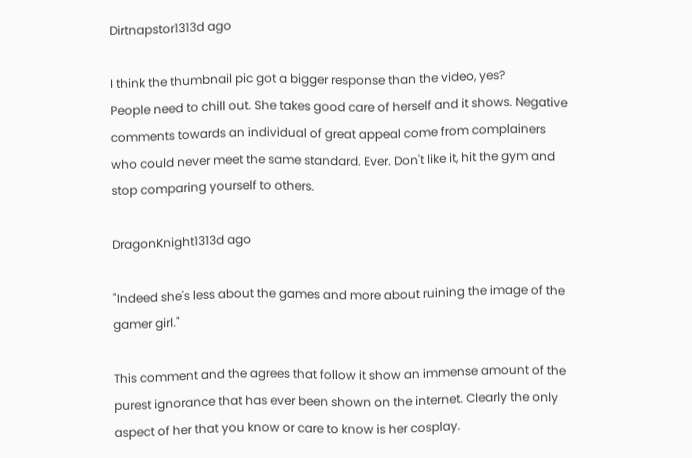Dirtnapstor1313d ago

I think the thumbnail pic got a bigger response than the video, yes?
People need to chill out. She takes good care of herself and it shows. Negative comments towards an individual of great appeal come from complainers who could never meet the same standard. Ever. Don't like it, hit the gym and stop comparing yourself to others.

DragonKnight1313d ago

"Indeed she's less about the games and more about ruining the image of the gamer girl."

This comment and the agrees that follow it show an immense amount of the purest ignorance that has ever been shown on the internet. Clearly the only aspect of her that you know or care to know is her cosplay.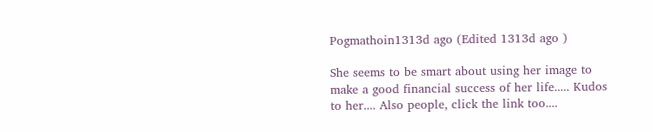Pogmathoin1313d ago (Edited 1313d ago )

She seems to be smart about using her image to make a good financial success of her life..... Kudos to her.... Also people, click the link too....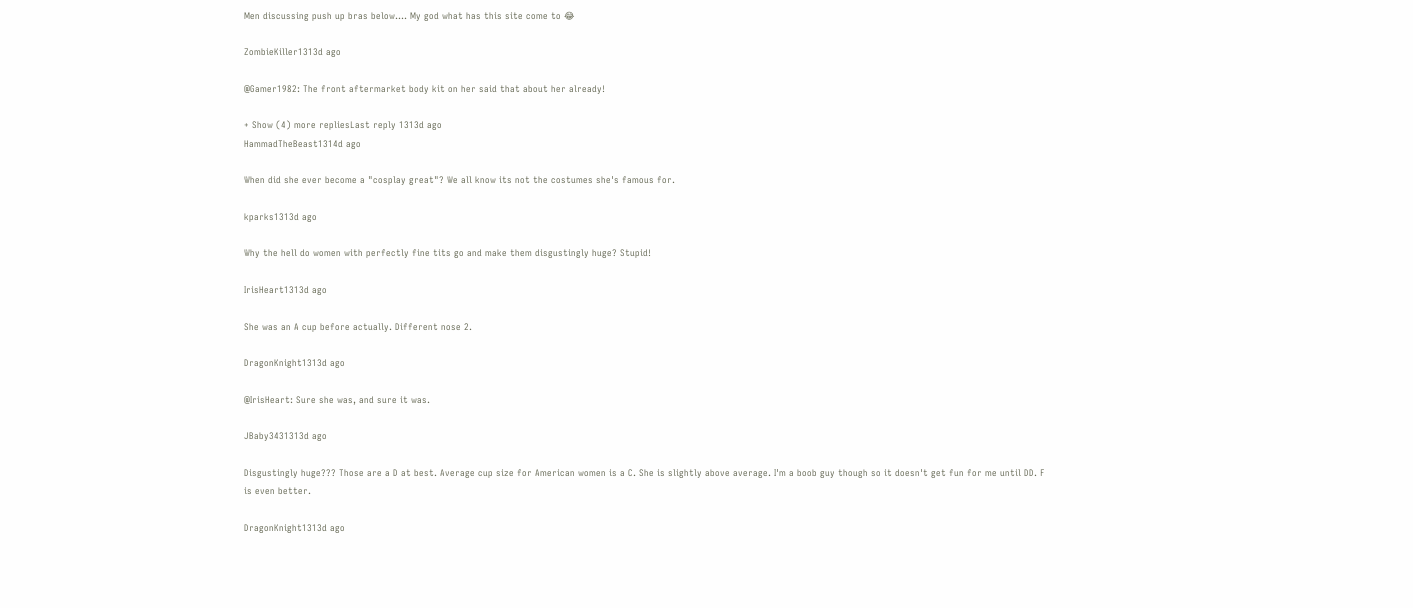Men discussing push up bras below.... My god what has this site come to 😂

ZombieKiller1313d ago

@Gamer1982: The front aftermarket body kit on her said that about her already!

+ Show (4) more repliesLast reply 1313d ago
HammadTheBeast1314d ago

When did she ever become a "cosplay great"? We all know its not the costumes she's famous for.

kparks1313d ago

Why the hell do women with perfectly fine tits go and make them disgustingly huge? Stupid!

IrisHeart1313d ago

She was an A cup before actually. Different nose 2.

DragonKnight1313d ago

@IrisHeart: Sure she was, and sure it was.

JBaby3431313d ago

Disgustingly huge??? Those are a D at best. Average cup size for American women is a C. She is slightly above average. I'm a boob guy though so it doesn't get fun for me until DD. F is even better.

DragonKnight1313d ago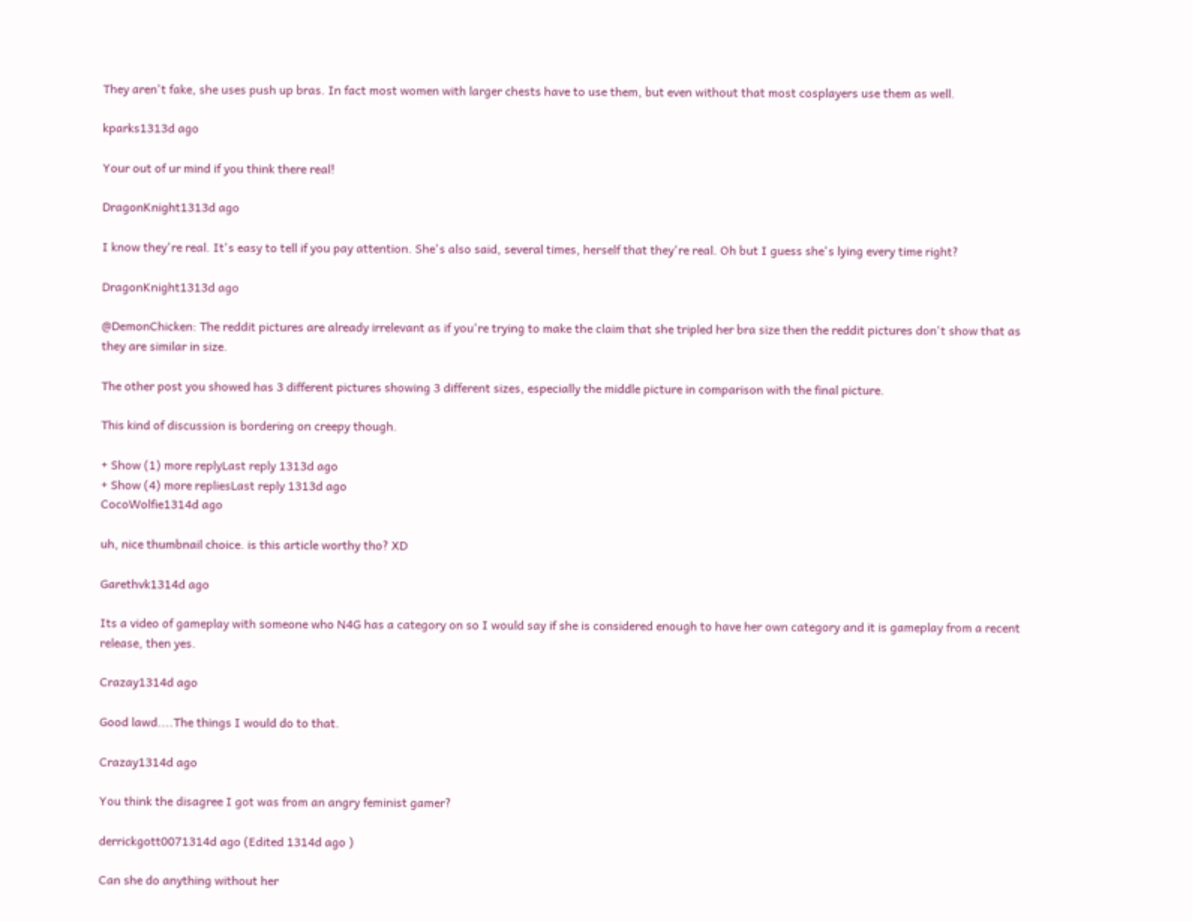They aren't fake, she uses push up bras. In fact most women with larger chests have to use them, but even without that most cosplayers use them as well.

kparks1313d ago

Your out of ur mind if you think there real!

DragonKnight1313d ago

I know they're real. It's easy to tell if you pay attention. She's also said, several times, herself that they're real. Oh but I guess she's lying every time right?

DragonKnight1313d ago

@DemonChicken: The reddit pictures are already irrelevant as if you're trying to make the claim that she tripled her bra size then the reddit pictures don't show that as they are similar in size.

The other post you showed has 3 different pictures showing 3 different sizes, especially the middle picture in comparison with the final picture.

This kind of discussion is bordering on creepy though.

+ Show (1) more replyLast reply 1313d ago
+ Show (4) more repliesLast reply 1313d ago
CocoWolfie1314d ago

uh, nice thumbnail choice. is this article worthy tho? XD

Garethvk1314d ago

Its a video of gameplay with someone who N4G has a category on so I would say if she is considered enough to have her own category and it is gameplay from a recent release, then yes.

Crazay1314d ago

Good lawd....The things I would do to that.

Crazay1314d ago

You think the disagree I got was from an angry feminist gamer?

derrickgott0071314d ago (Edited 1314d ago )

Can she do anything without her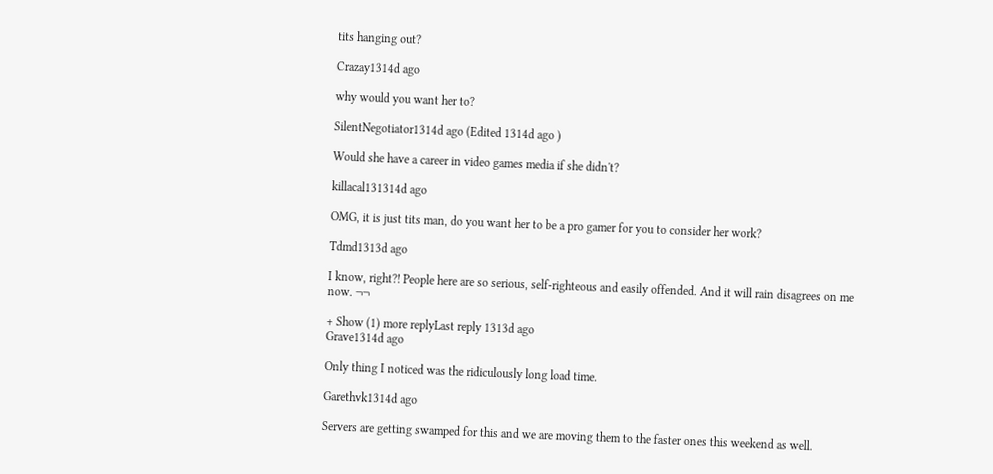tits hanging out?

Crazay1314d ago

why would you want her to?

SilentNegotiator1314d ago (Edited 1314d ago )

Would she have a career in video games media if she didn't?

killacal131314d ago

OMG, it is just tits man, do you want her to be a pro gamer for you to consider her work?

Tdmd1313d ago

I know, right?! People here are so serious, self-righteous and easily offended. And it will rain disagrees on me now. ¬¬

+ Show (1) more replyLast reply 1313d ago
Grave1314d ago

Only thing I noticed was the ridiculously long load time.

Garethvk1314d ago

Servers are getting swamped for this and we are moving them to the faster ones this weekend as well.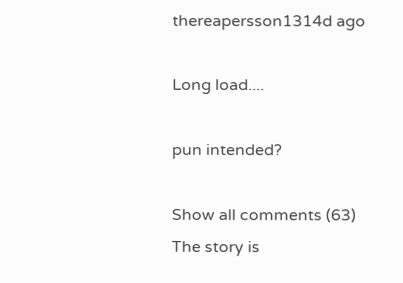thereapersson1314d ago

Long load....

pun intended?

Show all comments (63)
The story is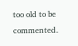too old to be commented.